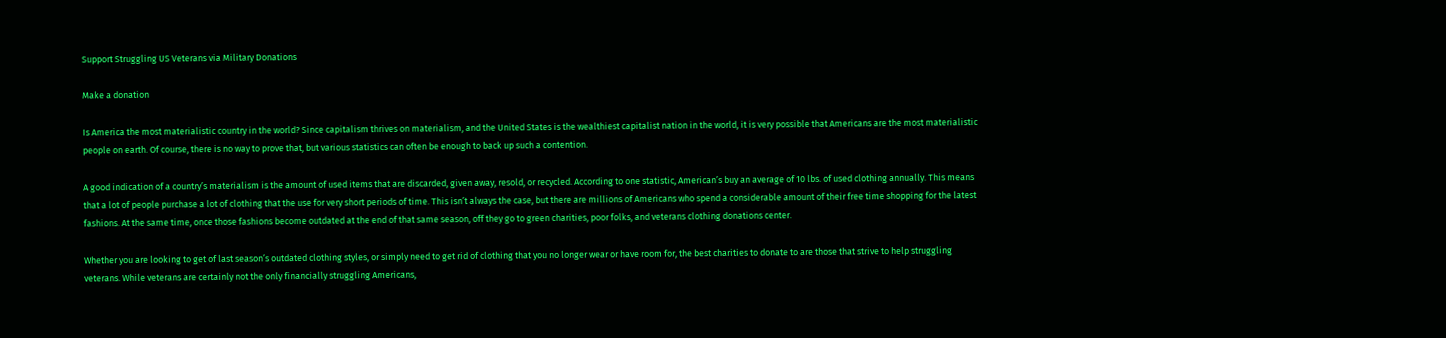Support Struggling US Veterans via Military Donations

Make a donation

Is America the most materialistic country in the world? Since capitalism thrives on materialism, and the United States is the wealthiest capitalist nation in the world, it is very possible that Americans are the most materialistic people on earth. Of course, there is no way to prove that, but various statistics can often be enough to back up such a contention.

A good indication of a country’s materialism is the amount of used items that are discarded, given away, resold, or recycled. According to one statistic, American’s buy an average of 10 lbs. of used clothing annually. This means that a lot of people purchase a lot of clothing that the use for very short periods of time. This isn’t always the case, but there are millions of Americans who spend a considerable amount of their free time shopping for the latest fashions. At the same time, once those fashions become outdated at the end of that same season, off they go to green charities, poor folks, and veterans clothing donations center.

Whether you are looking to get of last season’s outdated clothing styles, or simply need to get rid of clothing that you no longer wear or have room for, the best charities to donate to are those that strive to help struggling veterans. While veterans are certainly not the only financially struggling Americans,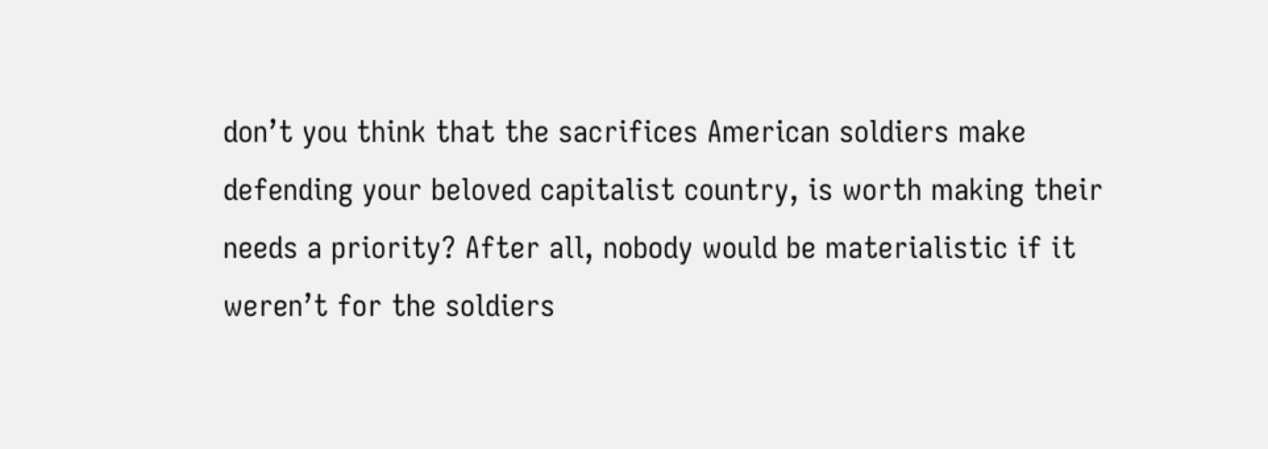don’t you think that the sacrifices American soldiers make defending your beloved capitalist country, is worth making their needs a priority? After all, nobody would be materialistic if it weren’t for the soldiers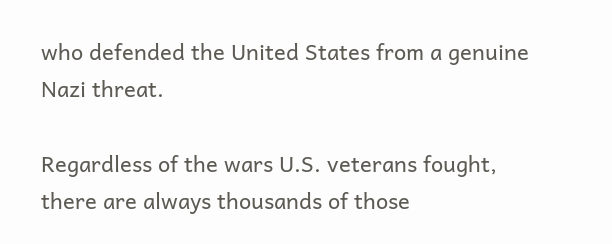who defended the United States from a genuine Nazi threat.

Regardless of the wars U.S. veterans fought, there are always thousands of those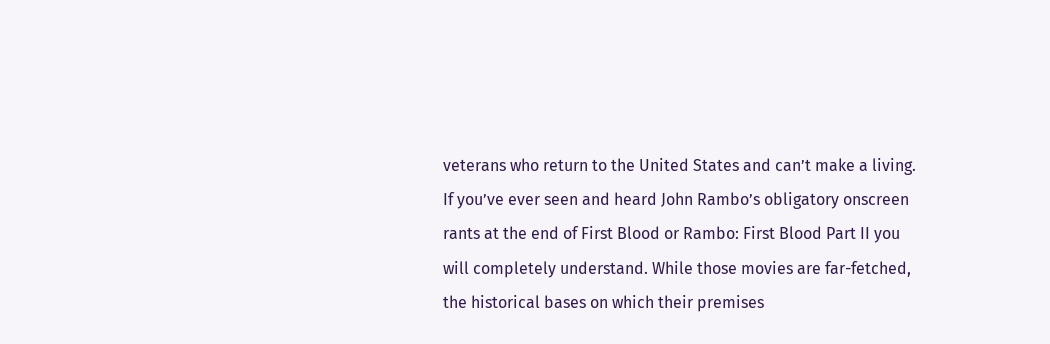veterans who return to the United States and can’t make a living. If you’ve ever seen and heard John Rambo’s obligatory onscreen rants at the end of First Blood or Rambo: First Blood Part II you will completely understand. While those movies are far-fetched, the historical bases on which their premises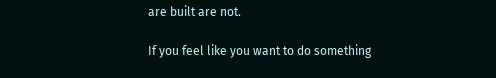are built are not.

If you feel like you want to do something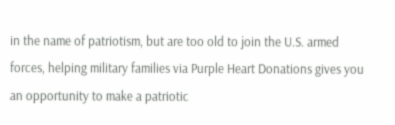in the name of patriotism, but are too old to join the U.S. armed forces, helping military families via Purple Heart Donations gives you an opportunity to make a patriotic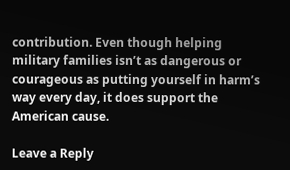contribution. Even though helping military families isn’t as dangerous or courageous as putting yourself in harm’s way every day, it does support the American cause.

Leave a Reply